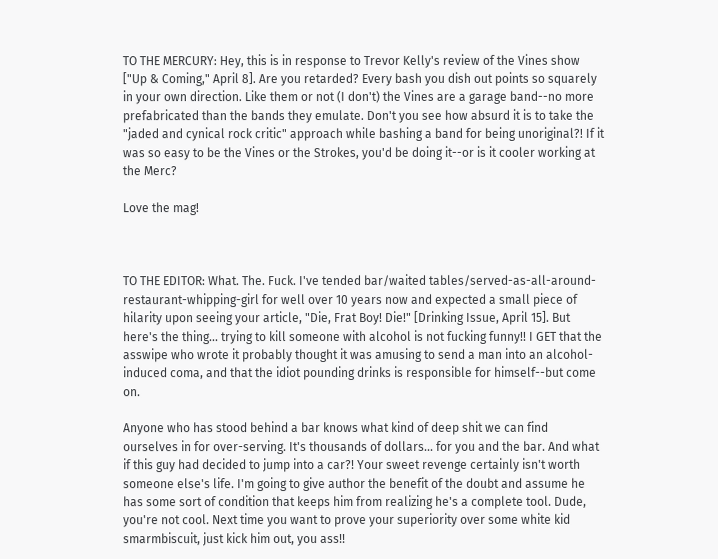TO THE MERCURY: Hey, this is in response to Trevor Kelly's review of the Vines show ["Up & Coming," April 8]. Are you retarded? Every bash you dish out points so squarely in your own direction. Like them or not (I don't) the Vines are a garage band--no more prefabricated than the bands they emulate. Don't you see how absurd it is to take the "jaded and cynical rock critic" approach while bashing a band for being unoriginal?! If it was so easy to be the Vines or the Strokes, you'd be doing it--or is it cooler working at the Merc?

Love the mag!



TO THE EDITOR: What. The. Fuck. I've tended bar/waited tables/served-as-all-around-restaurant-whipping-girl for well over 10 years now and expected a small piece of hilarity upon seeing your article, "Die, Frat Boy! Die!" [Drinking Issue, April 15]. But here's the thing... trying to kill someone with alcohol is not fucking funny!! I GET that the asswipe who wrote it probably thought it was amusing to send a man into an alcohol-induced coma, and that the idiot pounding drinks is responsible for himself--but come on.

Anyone who has stood behind a bar knows what kind of deep shit we can find ourselves in for over-serving. It's thousands of dollars... for you and the bar. And what if this guy had decided to jump into a car?! Your sweet revenge certainly isn't worth someone else's life. I'm going to give author the benefit of the doubt and assume he has some sort of condition that keeps him from realizing he's a complete tool. Dude, you're not cool. Next time you want to prove your superiority over some white kid smarmbiscuit, just kick him out, you ass!!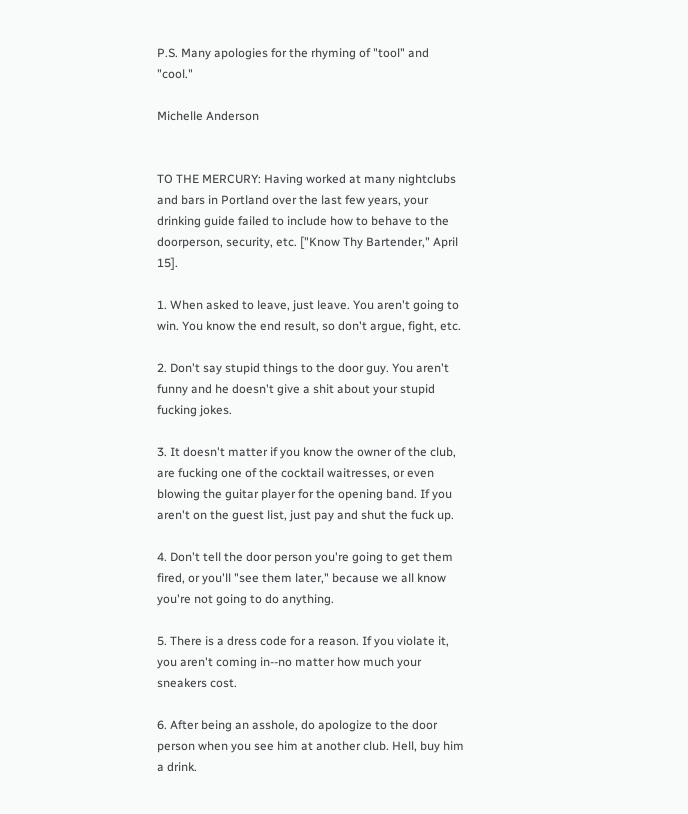P.S. Many apologies for the rhyming of "tool" and "cool."

Michelle Anderson


TO THE MERCURY: Having worked at many nightclubs and bars in Portland over the last few years, your drinking guide failed to include how to behave to the doorperson, security, etc. ["Know Thy Bartender," April 15].

1. When asked to leave, just leave. You aren't going to win. You know the end result, so don't argue, fight, etc.

2. Don't say stupid things to the door guy. You aren't funny and he doesn't give a shit about your stupid fucking jokes.

3. It doesn't matter if you know the owner of the club, are fucking one of the cocktail waitresses, or even blowing the guitar player for the opening band. If you aren't on the guest list, just pay and shut the fuck up.

4. Don't tell the door person you're going to get them fired, or you'll "see them later," because we all know you're not going to do anything.

5. There is a dress code for a reason. If you violate it, you aren't coming in--no matter how much your sneakers cost.

6. After being an asshole, do apologize to the door person when you see him at another club. Hell, buy him a drink.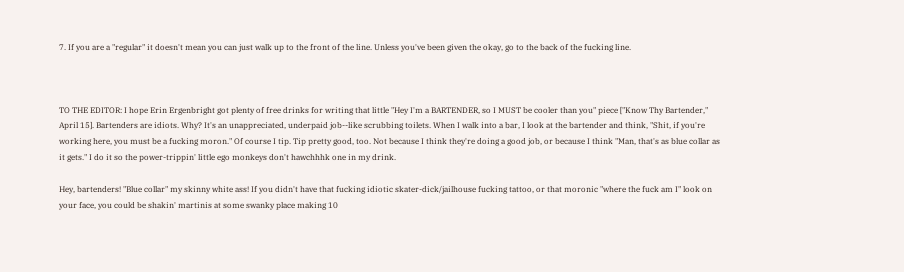7. If you are a "regular" it doesn't mean you can just walk up to the front of the line. Unless you've been given the okay, go to the back of the fucking line.



TO THE EDITOR: I hope Erin Ergenbright got plenty of free drinks for writing that little "Hey I'm a BARTENDER, so I MUST be cooler than you" piece ["Know Thy Bartender," April 15]. Bartenders are idiots. Why? It's an unappreciated, underpaid job--like scrubbing toilets. When I walk into a bar, I look at the bartender and think, "Shit, if you're working here, you must be a fucking moron." Of course I tip. Tip pretty good, too. Not because I think they're doing a good job, or because I think "Man, that's as blue collar as it gets." I do it so the power-trippin' little ego monkeys don't hawchhhk one in my drink.

Hey, bartenders! "Blue collar" my skinny white ass! If you didn't have that fucking idiotic skater-dick/jailhouse fucking tattoo, or that moronic "where the fuck am I" look on your face, you could be shakin' martinis at some swanky place making 10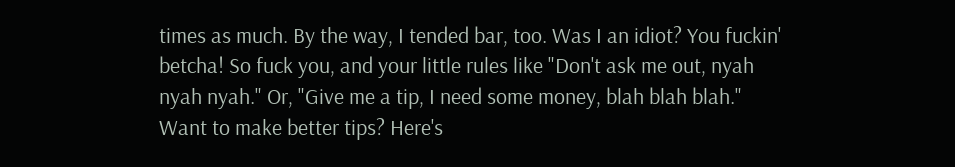times as much. By the way, I tended bar, too. Was I an idiot? You fuckin' betcha! So fuck you, and your little rules like "Don't ask me out, nyah nyah nyah." Or, "Give me a tip, I need some money, blah blah blah." Want to make better tips? Here's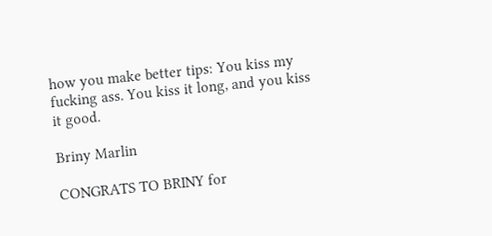how you make better tips: You kiss my fucking ass. You kiss it long, and you kiss it good.

Briny Marlin

CONGRATS TO BRINY for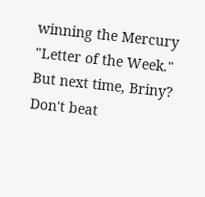winning the Mercury "Letter of the Week." But next time, Briny? Don't beat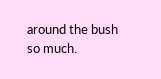around the bush so much.